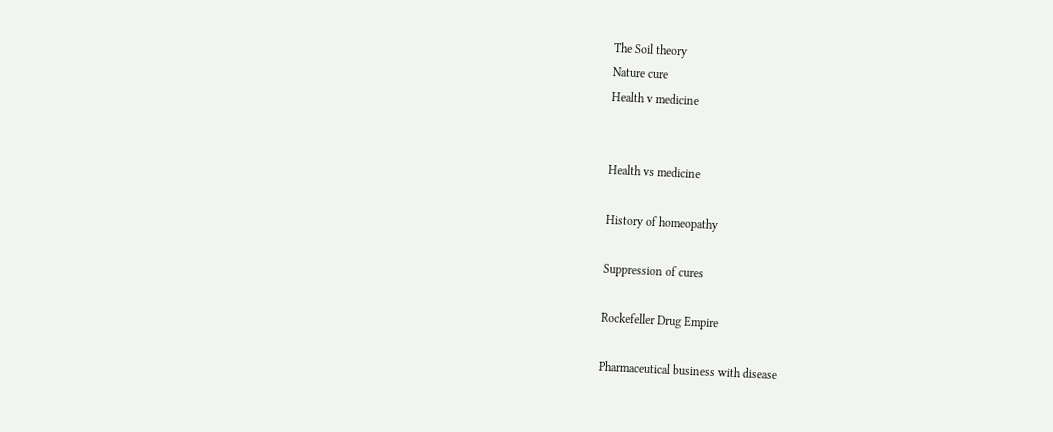The Soil theory
Nature cure
Health v medicine


Health vs medicine

History of homeopathy

Suppression of cures

Rockefeller Drug Empire

Pharmaceutical business with disease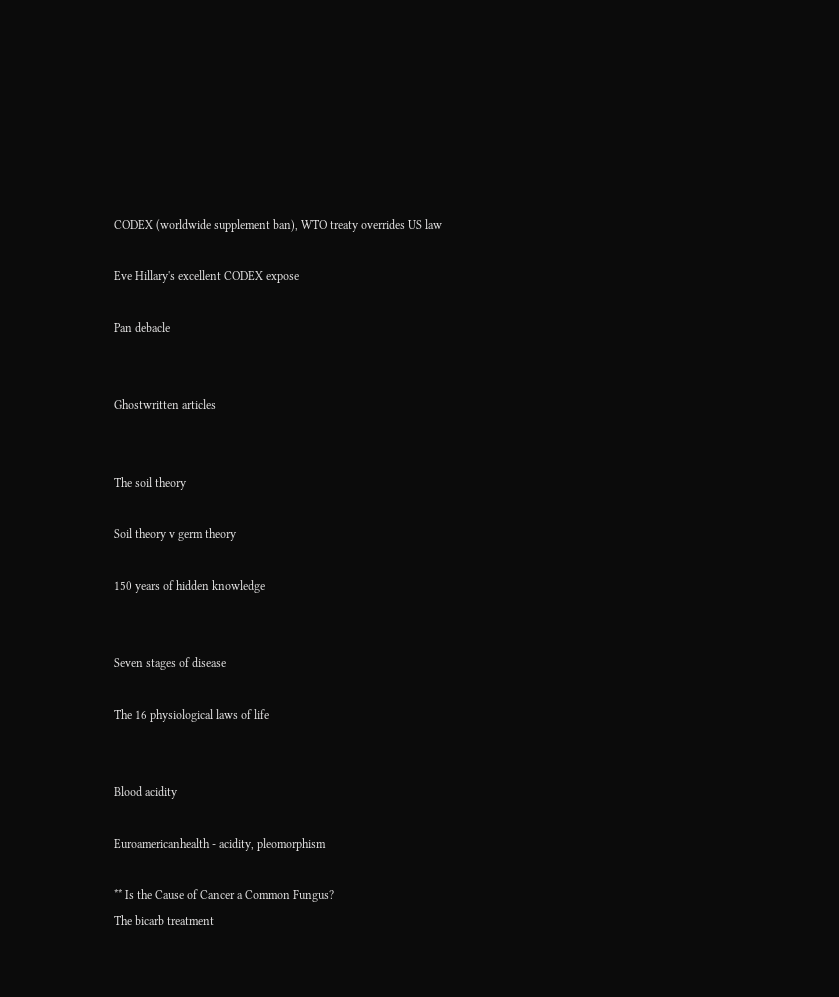CODEX (worldwide supplement ban), WTO treaty overrides US law

Eve Hillary's excellent CODEX expose

Pan debacle


Ghostwritten articles


The soil theory

Soil theory v germ theory

150 years of hidden knowledge


Seven stages of disease

The 16 physiological laws of life


Blood acidity

Euroamericanhealth - acidity, pleomorphism

** Is the Cause of Cancer a Common Fungus?
The bicarb treatment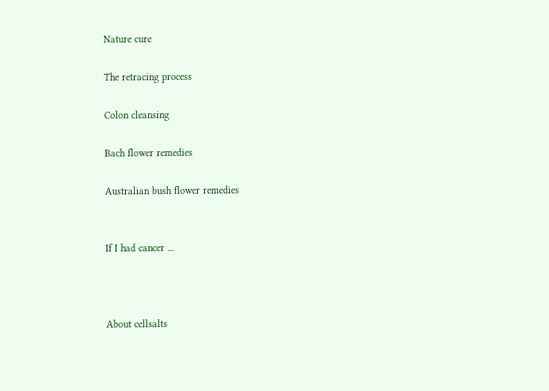Nature cure

The retracing process

Colon cleansing

Bach flower remedies

Australian bush flower remedies


If I had cancer ...



About cellsalts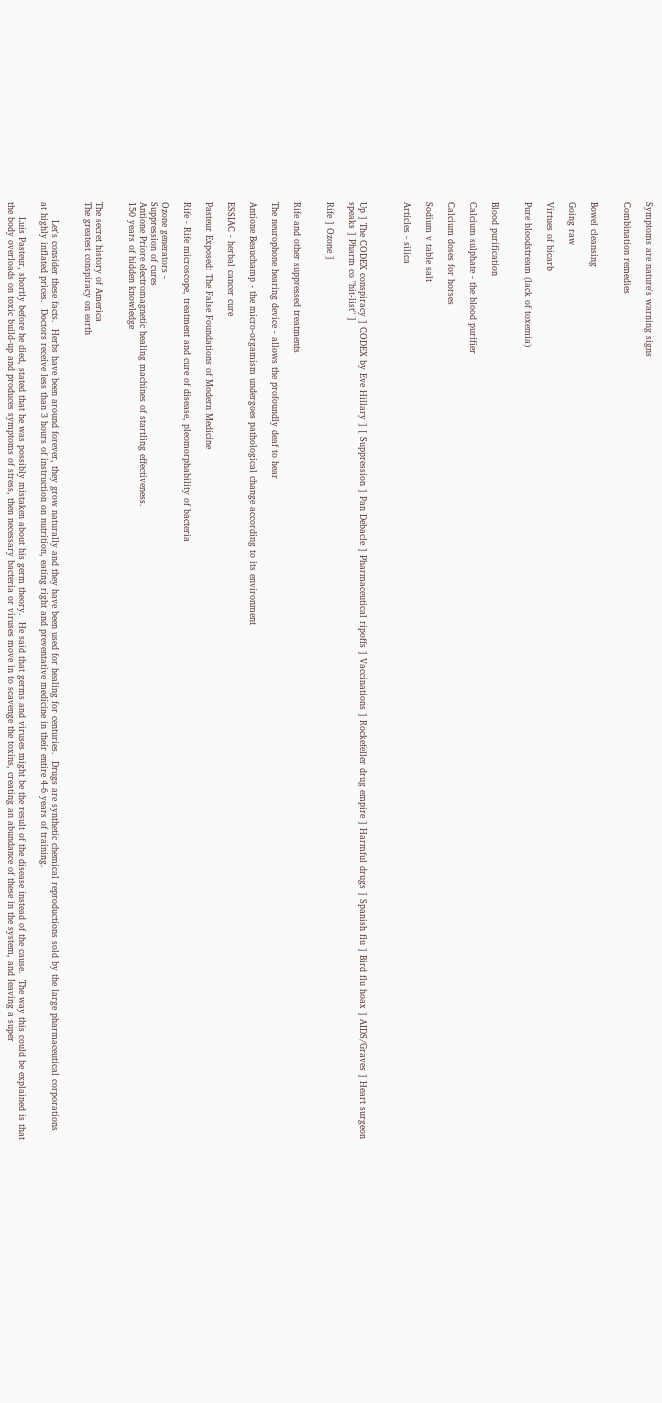Symptoms are nature's warning signs

Combination remedies


Bowel cleansing

Going raw

Virtues of bicarb

Pure bloodstream (lack of toxemia)


Blood purification

Calcium sulphate - the blood purifier

Calcium doses for horses

Sodium v table salt

Articles - silica



Up ] The CODEX conspiracy ] CODEX by Eve Hillary ] [ Suppression ] Pan Debacle ] Pharmaceutical ripoffs ] Vaccinations ] Rockefeller drug empire ] Harmful drugs ] Spanish flu ] Bird flu hoax ] AIDS/Graves ] Heart surgeon speaks ] Pharm co "hit-list" ]

Rife ] Ozone ]


Rife and other suppressed treatments

The neurophone hearing device - allows the profoundly deaf to hear

Antione Beauchamp - the micro-orgamism undergoes pathological change according to its environment

ESSIAC - herbal cancer cure

Pasteur Exposed: The False Foundations of Modern Medicine

Rife - Rife microscope, treatment and cure of disease, pleomorphability of bacteria

Ozone generators -
Suppression of cures
Antione Priore electromagnetic healing machines of startling effectiveness.
150 years of hidden knowledge


The secret history of America
The greatest conspiracy on earth


      Let's consider these facts.  Herbs have been around forever, they grow naturally and they have been used for healing for centuries.  Drugs are synthetic chemical reproductions sold by the large pharmaceutical corporations at highly inflated prices.  Doctors receive less than 3 hours of instruction on nutrition, eating right and preventative medicine in their entire 4-6 years of training.

     Luis Pasteur, shortly before he died, stated that he was possibly mistaken about his germ theory.  He said that germs and viruses might be the result of the disease instead of the cause.  The way this could be explained is that the body overloads on toxic build-up and produces symptoms of stress, then necessary bacteria or viruses move in to scavenge the toxins, creating an abundance of these in the system, and leaving a super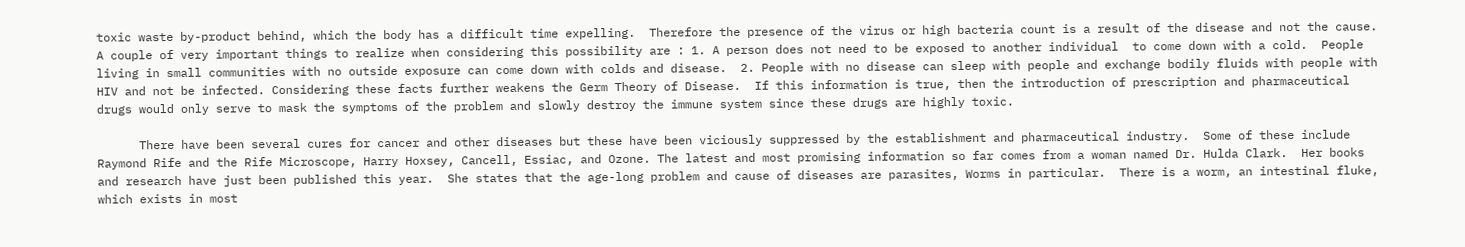toxic waste by-product behind, which the body has a difficult time expelling.  Therefore the presence of the virus or high bacteria count is a result of the disease and not the cause.  A couple of very important things to realize when considering this possibility are : 1. A person does not need to be exposed to another individual  to come down with a cold.  People living in small communities with no outside exposure can come down with colds and disease.  2. People with no disease can sleep with people and exchange bodily fluids with people with HIV and not be infected. Considering these facts further weakens the Germ Theory of Disease.  If this information is true, then the introduction of prescription and pharmaceutical drugs would only serve to mask the symptoms of the problem and slowly destroy the immune system since these drugs are highly toxic.

      There have been several cures for cancer and other diseases but these have been viciously suppressed by the establishment and pharmaceutical industry.  Some of these include Raymond Rife and the Rife Microscope, Harry Hoxsey, Cancell, Essiac, and Ozone. The latest and most promising information so far comes from a woman named Dr. Hulda Clark.  Her books and research have just been published this year.  She states that the age-long problem and cause of diseases are parasites, Worms in particular.  There is a worm, an intestinal fluke, which exists in most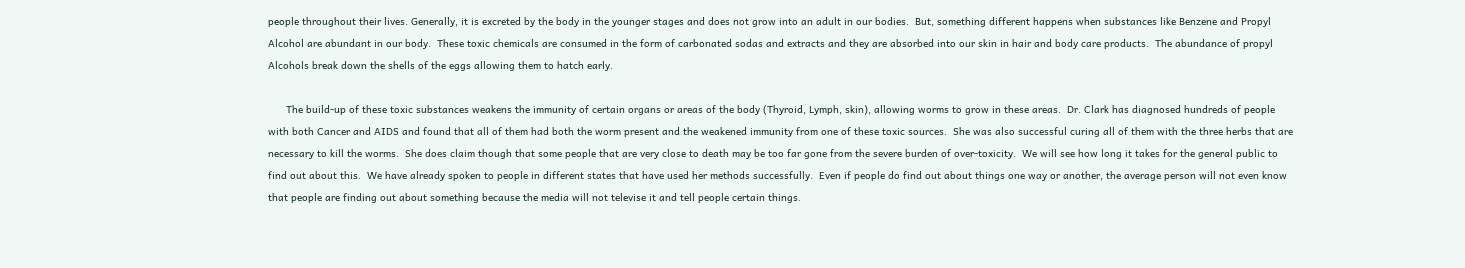people throughout their lives. Generally, it is excreted by the body in the younger stages and does not grow into an adult in our bodies.  But, something different happens when substances like Benzene and Propyl Alcohol are abundant in our body.  These toxic chemicals are consumed in the form of carbonated sodas and extracts and they are absorbed into our skin in hair and body care products.  The abundance of propyl Alcohols break down the shells of the eggs allowing them to hatch early.

      The build-up of these toxic substances weakens the immunity of certain organs or areas of the body (Thyroid, Lymph, skin), allowing worms to grow in these areas.  Dr. Clark has diagnosed hundreds of people with both Cancer and AIDS and found that all of them had both the worm present and the weakened immunity from one of these toxic sources.  She was also successful curing all of them with the three herbs that are necessary to kill the worms.  She does claim though that some people that are very close to death may be too far gone from the severe burden of over-toxicity.  We will see how long it takes for the general public to find out about this.  We have already spoken to people in different states that have used her methods successfully.  Even if people do find out about things one way or another, the average person will not even know that people are finding out about something because the media will not televise it and tell people certain things.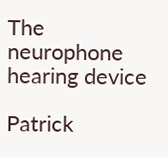The neurophone hearing device

Patrick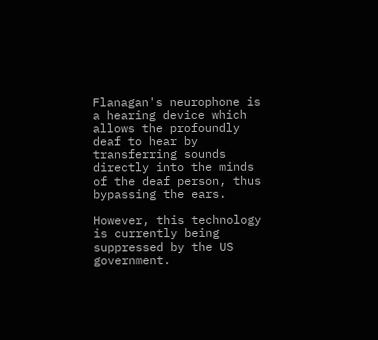Flanagan's neurophone is a hearing device which allows the profoundly deaf to hear by transferring sounds directly into the minds of the deaf person, thus bypassing the ears.

However, this technology is currently being suppressed by the US government.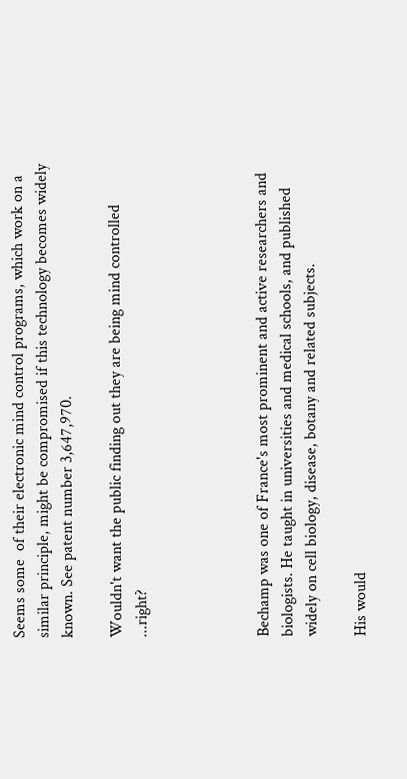Seems some  of their electronic mind control programs, which work on a similar principle, might be compromised if this technology becomes widely known. See patent number 3,647,970.

Wouldn't want the public finding out they are being mind controlled  ...right?




Bechamp was one of France's most prominent and active researchers and biologists. He taught in universities and medical schools, and published widely on cell biology, disease, botany and related subjects.

His would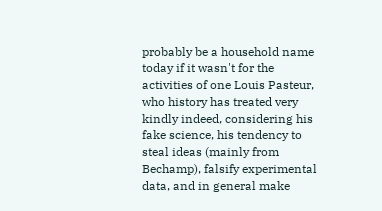probably be a household name today if it wasn't for the activities of one Louis Pasteur, who history has treated very kindly indeed, considering his fake science, his tendency to steal ideas (mainly from Bechamp), falsify experimental data, and in general make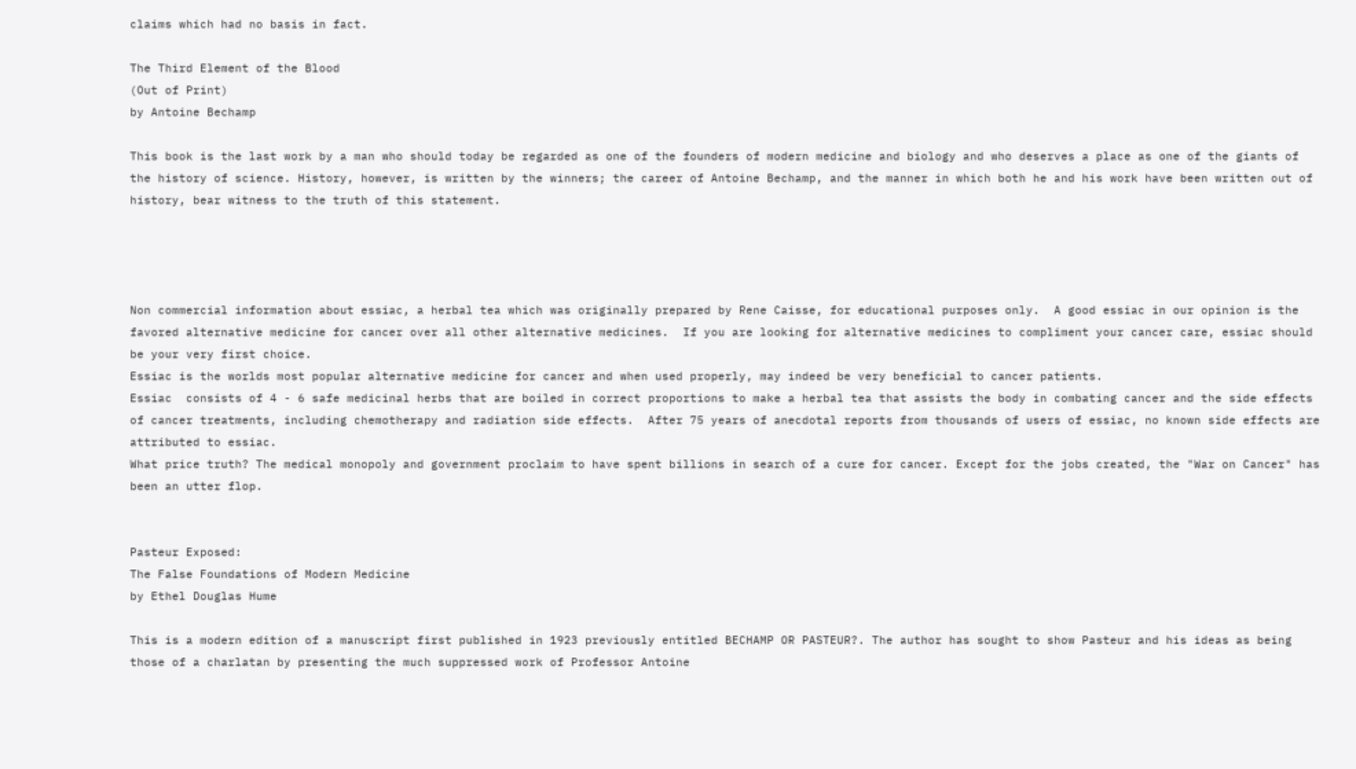claims which had no basis in fact.

The Third Element of the Blood
(Out of Print)
by Antoine Bechamp

This book is the last work by a man who should today be regarded as one of the founders of modern medicine and biology and who deserves a place as one of the giants of the history of science. History, however, is written by the winners; the career of Antoine Bechamp, and the manner in which both he and his work have been written out of history, bear witness to the truth of this statement.




Non commercial information about essiac, a herbal tea which was originally prepared by Rene Caisse, for educational purposes only.  A good essiac in our opinion is the favored alternative medicine for cancer over all other alternative medicines.  If you are looking for alternative medicines to compliment your cancer care, essiac should be your very first choice.
Essiac is the worlds most popular alternative medicine for cancer and when used properly, may indeed be very beneficial to cancer patients.
Essiac  consists of 4 - 6 safe medicinal herbs that are boiled in correct proportions to make a herbal tea that assists the body in combating cancer and the side effects of cancer treatments, including chemotherapy and radiation side effects.  After 75 years of anecdotal reports from thousands of users of essiac, no known side effects are attributed to essiac.
What price truth? The medical monopoly and government proclaim to have spent billions in search of a cure for cancer. Except for the jobs created, the "War on Cancer" has been an utter flop.


Pasteur Exposed:
The False Foundations of Modern Medicine
by Ethel Douglas Hume

This is a modern edition of a manuscript first published in 1923 previously entitled BECHAMP OR PASTEUR?. The author has sought to show Pasteur and his ideas as being those of a charlatan by presenting the much suppressed work of Professor Antoine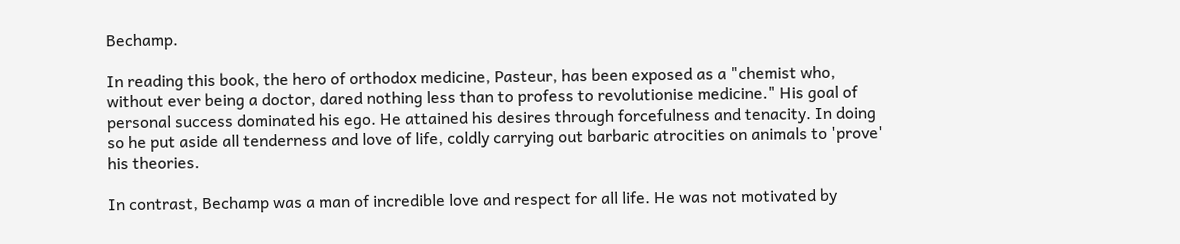Bechamp.

In reading this book, the hero of orthodox medicine, Pasteur, has been exposed as a "chemist who, without ever being a doctor, dared nothing less than to profess to revolutionise medicine." His goal of personal success dominated his ego. He attained his desires through forcefulness and tenacity. In doing so he put aside all tenderness and love of life, coldly carrying out barbaric atrocities on animals to 'prove' his theories.

In contrast, Bechamp was a man of incredible love and respect for all life. He was not motivated by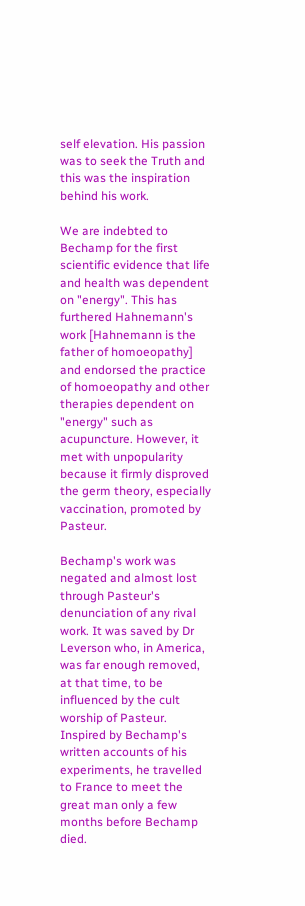self elevation. His passion was to seek the Truth and this was the inspiration behind his work.

We are indebted to Bechamp for the first scientific evidence that life and health was dependent on "energy". This has furthered Hahnemann's work [Hahnemann is the father of homoeopathy] and endorsed the practice of homoeopathy and other therapies dependent on "energy" such as acupuncture. However, it met with unpopularity because it firmly disproved the germ theory, especially vaccination, promoted by Pasteur.

Bechamp's work was negated and almost lost through Pasteur's denunciation of any rival work. It was saved by Dr Leverson who, in America, was far enough removed, at that time, to be influenced by the cult worship of Pasteur. Inspired by Bechamp's written accounts of his experiments, he travelled to France to meet the great man only a few months before Bechamp died.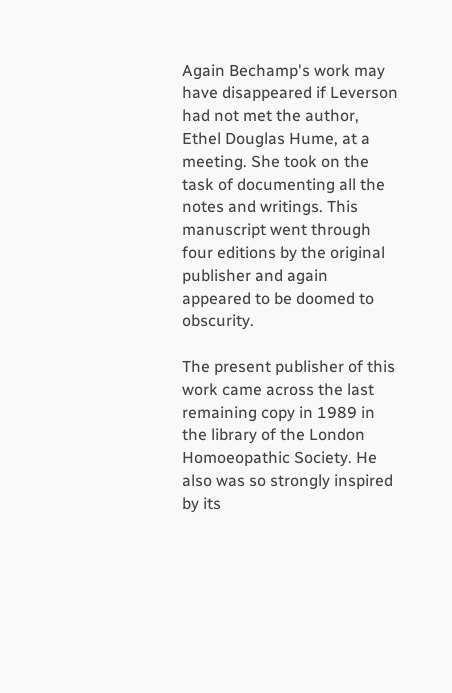Again Bechamp's work may have disappeared if Leverson had not met the author, Ethel Douglas Hume, at a meeting. She took on the task of documenting all the notes and writings. This manuscript went through four editions by the original publisher and again appeared to be doomed to obscurity.

The present publisher of this work came across the last remaining copy in 1989 in the library of the London Homoeopathic Society. He also was so strongly inspired by its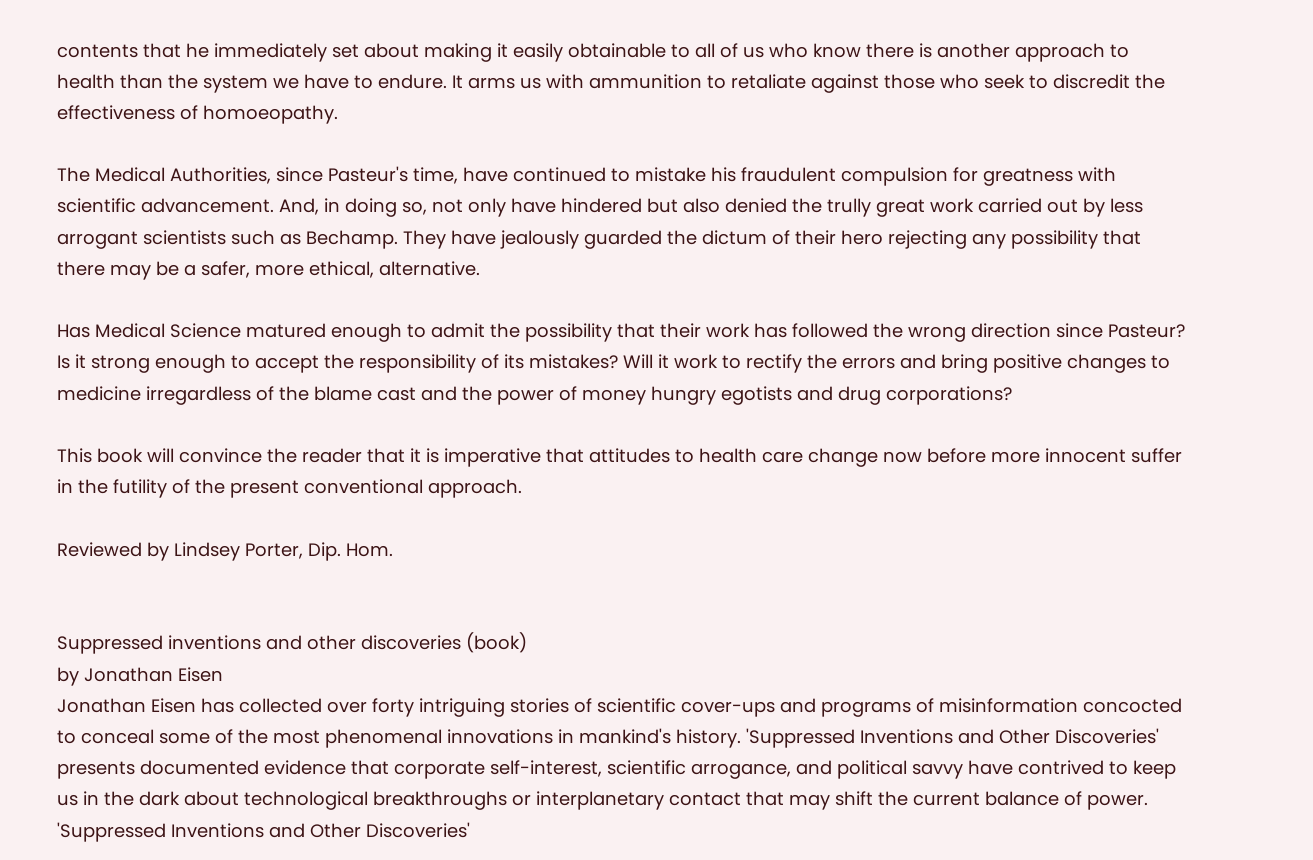contents that he immediately set about making it easily obtainable to all of us who know there is another approach to health than the system we have to endure. It arms us with ammunition to retaliate against those who seek to discredit the effectiveness of homoeopathy.

The Medical Authorities, since Pasteur's time, have continued to mistake his fraudulent compulsion for greatness with scientific advancement. And, in doing so, not only have hindered but also denied the trully great work carried out by less arrogant scientists such as Bechamp. They have jealously guarded the dictum of their hero rejecting any possibility that there may be a safer, more ethical, alternative.

Has Medical Science matured enough to admit the possibility that their work has followed the wrong direction since Pasteur? Is it strong enough to accept the responsibility of its mistakes? Will it work to rectify the errors and bring positive changes to medicine irregardless of the blame cast and the power of money hungry egotists and drug corporations?

This book will convince the reader that it is imperative that attitudes to health care change now before more innocent suffer in the futility of the present conventional approach.

Reviewed by Lindsey Porter, Dip. Hom.


Suppressed inventions and other discoveries (book)
by Jonathan Eisen
Jonathan Eisen has collected over forty intriguing stories of scientific cover-ups and programs of misinformation concocted to conceal some of the most phenomenal innovations in mankind's history. 'Suppressed Inventions and Other Discoveries' presents documented evidence that corporate self-interest, scientific arrogance, and political savvy have contrived to keep us in the dark about technological breakthroughs or interplanetary contact that may shift the current balance of power. 'Suppressed Inventions and Other Discoveries'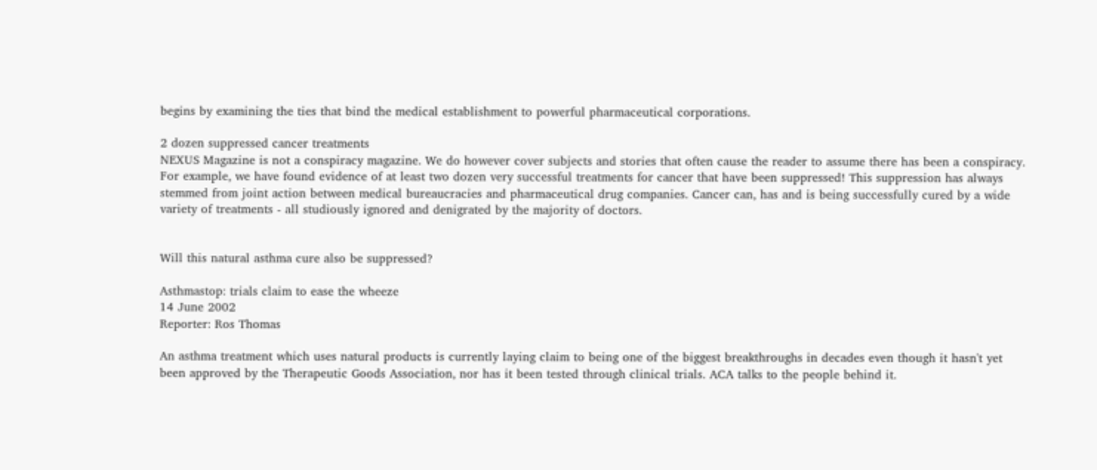begins by examining the ties that bind the medical establishment to powerful pharmaceutical corporations.

2 dozen suppressed cancer treatments
NEXUS Magazine is not a conspiracy magazine. We do however cover subjects and stories that often cause the reader to assume there has been a conspiracy. For example, we have found evidence of at least two dozen very successful treatments for cancer that have been suppressed! This suppression has always stemmed from joint action between medical bureaucracies and pharmaceutical drug companies. Cancer can, has and is being successfully cured by a wide variety of treatments - all studiously ignored and denigrated by the majority of doctors.


Will this natural asthma cure also be suppressed?

Asthmastop: trials claim to ease the wheeze
14 June 2002
Reporter: Ros Thomas

An asthma treatment which uses natural products is currently laying claim to being one of the biggest breakthroughs in decades even though it hasn't yet been approved by the Therapeutic Goods Association, nor has it been tested through clinical trials. ACA talks to the people behind it.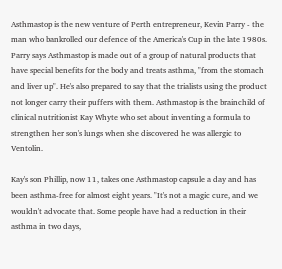Asthmastop is the new venture of Perth entrepreneur, Kevin Parry - the man who bankrolled our defence of the America's Cup in the late 1980s. Parry says Asthmastop is made out of a group of natural products that have special benefits for the body and treats asthma, "from the stomach and liver up". He's also prepared to say that the trialists using the product not longer carry their puffers with them. Asthmastop is the brainchild of clinical nutritionist Kay Whyte who set about inventing a formula to strengthen her son's lungs when she discovered he was allergic to Ventolin.

Kay's son Phillip, now 11, takes one Asthmastop capsule a day and has been asthma-free for almost eight years. "It's not a magic cure, and we wouldn't advocate that. Some people have had a reduction in their asthma in two days,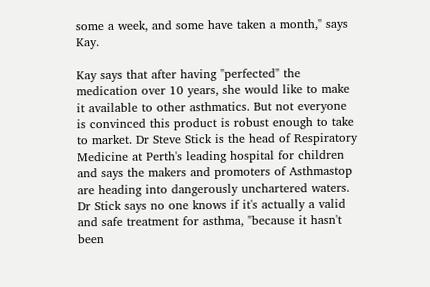some a week, and some have taken a month," says Kay.

Kay says that after having "perfected" the medication over 10 years, she would like to make it available to other asthmatics. But not everyone is convinced this product is robust enough to take to market. Dr Steve Stick is the head of Respiratory Medicine at Perth's leading hospital for children and says the makers and promoters of Asthmastop are heading into dangerously unchartered waters. Dr Stick says no one knows if it's actually a valid and safe treatment for asthma, "because it hasn't been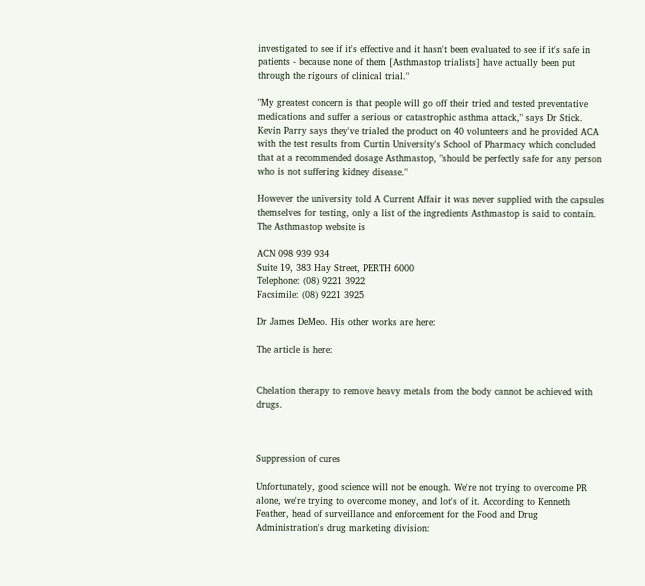investigated to see if it's effective and it hasn't been evaluated to see if it's safe in patients - because none of them [Asthmastop trialists] have actually been put through the rigours of clinical trial."

"My greatest concern is that people will go off their tried and tested preventative medications and suffer a serious or catastrophic asthma attack," says Dr Stick. Kevin Parry says they've trialed the product on 40 volunteers and he provided ACA with the test results from Curtin University's School of Pharmacy which concluded that at a recommended dosage Asthmastop, "should be perfectly safe for any person who is not suffering kidney disease."

However the university told A Current Affair it was never supplied with the capsules themselves for testing, only a list of the ingredients Asthmastop is said to contain. The Asthmastop website is

ACN 098 939 934
Suite 19, 383 Hay Street, PERTH 6000
Telephone: (08) 9221 3922
Facsimile: (08) 9221 3925

Dr James DeMeo. His other works are here:

The article is here:


Chelation therapy to remove heavy metals from the body cannot be achieved with drugs.



Suppression of cures

Unfortunately, good science will not be enough. We're not trying to overcome PR alone, we're trying to overcome money, and lot's of it. According to Kenneth Feather, head of surveillance and enforcement for the Food and Drug Administration's drug marketing division: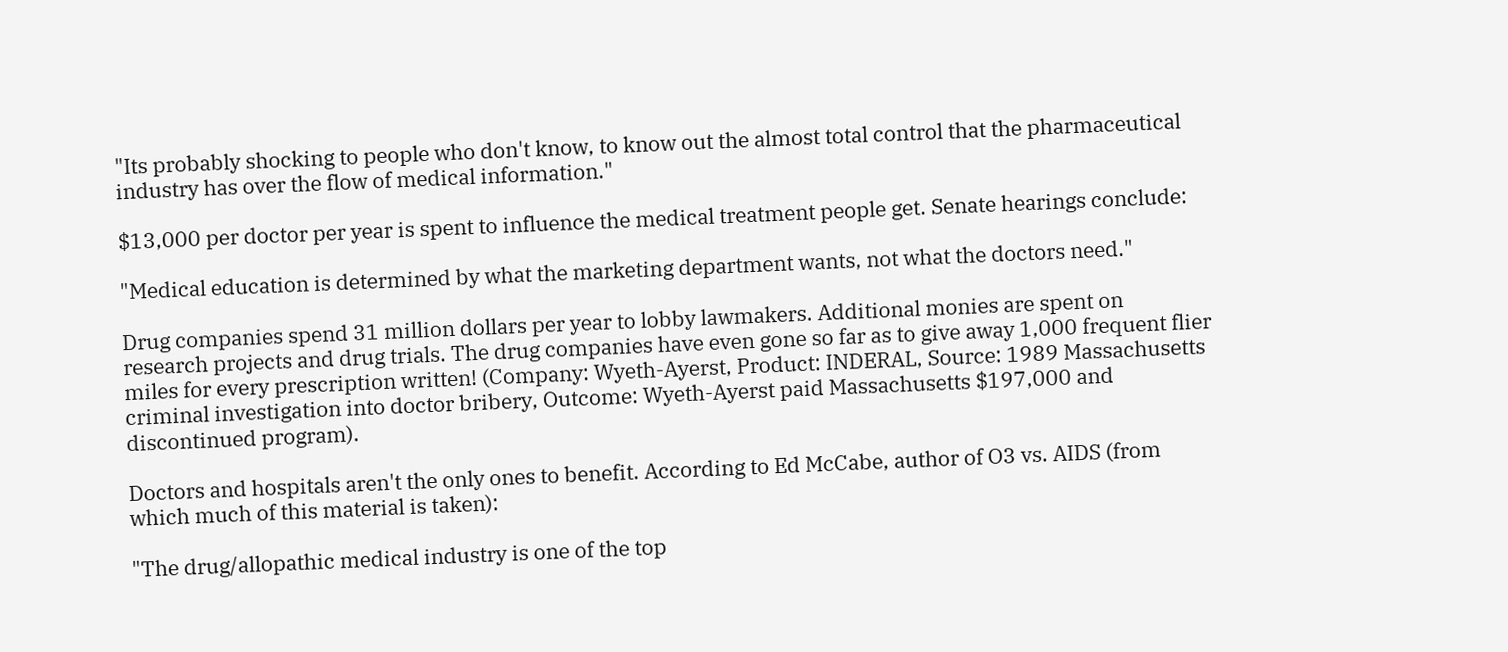"Its probably shocking to people who don't know, to know out the almost total control that the pharmaceutical industry has over the flow of medical information."

$13,000 per doctor per year is spent to influence the medical treatment people get. Senate hearings conclude:

"Medical education is determined by what the marketing department wants, not what the doctors need."

Drug companies spend 31 million dollars per year to lobby lawmakers. Additional monies are spent on research projects and drug trials. The drug companies have even gone so far as to give away 1,000 frequent flier miles for every prescription written! (Company: Wyeth-Ayerst, Product: INDERAL, Source: 1989 Massachusetts criminal investigation into doctor bribery, Outcome: Wyeth-Ayerst paid Massachusetts $197,000 and discontinued program).

Doctors and hospitals aren't the only ones to benefit. According to Ed McCabe, author of O3 vs. AIDS (from which much of this material is taken):

"The drug/allopathic medical industry is one of the top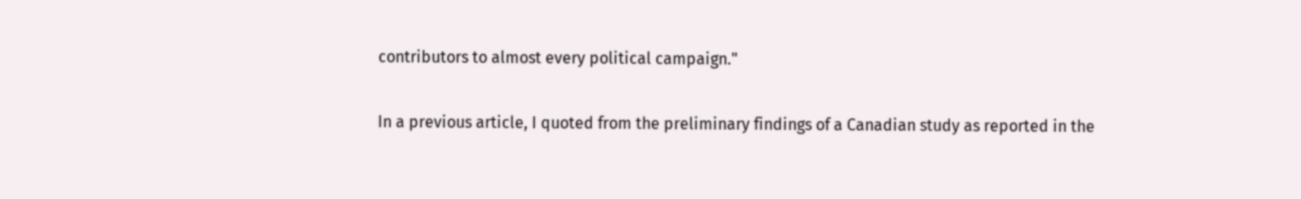contributors to almost every political campaign."

In a previous article, I quoted from the preliminary findings of a Canadian study as reported in the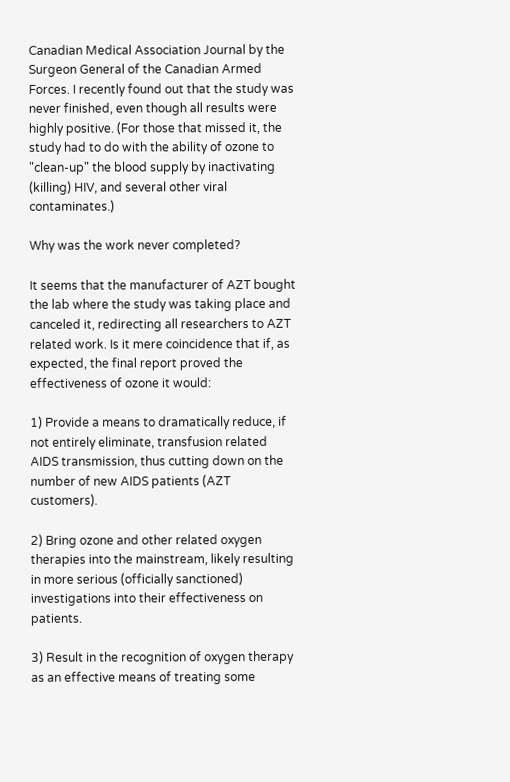Canadian Medical Association Journal by the Surgeon General of the Canadian Armed Forces. I recently found out that the study was never finished, even though all results were highly positive. (For those that missed it, the study had to do with the ability of ozone to "clean-up" the blood supply by inactivating (killing) HIV, and several other viral contaminates.)

Why was the work never completed?

It seems that the manufacturer of AZT bought the lab where the study was taking place and canceled it, redirecting all researchers to AZT related work. Is it mere coincidence that if, as expected, the final report proved the effectiveness of ozone it would:

1) Provide a means to dramatically reduce, if not entirely eliminate, transfusion related AIDS transmission, thus cutting down on the number of new AIDS patients (AZT customers).

2) Bring ozone and other related oxygen therapies into the mainstream, likely resulting in more serious (officially sanctioned) investigations into their effectiveness on patients.

3) Result in the recognition of oxygen therapy as an effective means of treating some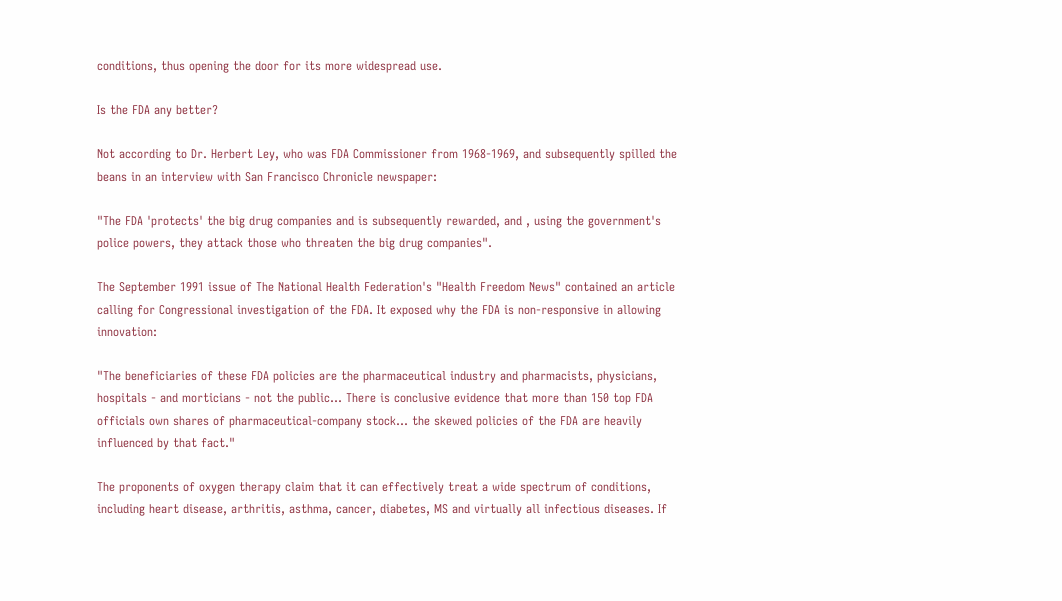conditions, thus opening the door for its more widespread use.

Is the FDA any better?

Not according to Dr. Herbert Ley, who was FDA Commissioner from 1968-1969, and subsequently spilled the beans in an interview with San Francisco Chronicle newspaper:

"The FDA 'protects' the big drug companies and is subsequently rewarded, and , using the government's police powers, they attack those who threaten the big drug companies".

The September 1991 issue of The National Health Federation's "Health Freedom News" contained an article calling for Congressional investigation of the FDA. It exposed why the FDA is non-responsive in allowing innovation:

"The beneficiaries of these FDA policies are the pharmaceutical industry and pharmacists, physicians, hospitals - and morticians - not the public... There is conclusive evidence that more than 150 top FDA officials own shares of pharmaceutical-company stock... the skewed policies of the FDA are heavily influenced by that fact."

The proponents of oxygen therapy claim that it can effectively treat a wide spectrum of conditions, including heart disease, arthritis, asthma, cancer, diabetes, MS and virtually all infectious diseases. If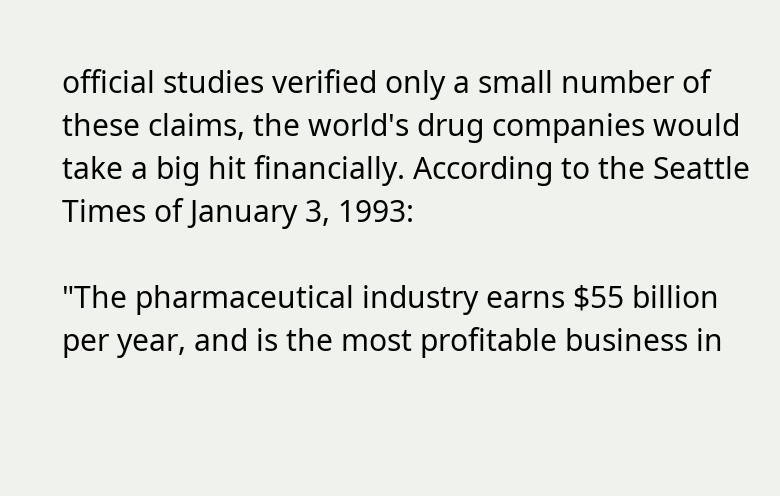official studies verified only a small number of these claims, the world's drug companies would take a big hit financially. According to the Seattle Times of January 3, 1993:

"The pharmaceutical industry earns $55 billion per year, and is the most profitable business in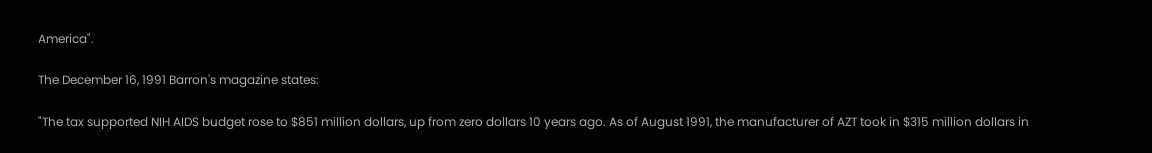America".

The December 16, 1991 Barron's magazine states:

"The tax supported NIH AIDS budget rose to $851 million dollars, up from zero dollars 10 years ago. As of August 1991, the manufacturer of AZT took in $315 million dollars in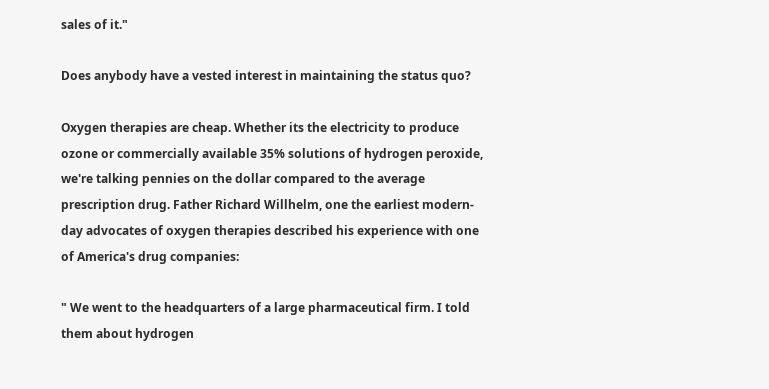sales of it."

Does anybody have a vested interest in maintaining the status quo?

Oxygen therapies are cheap. Whether its the electricity to produce ozone or commercially available 35% solutions of hydrogen peroxide, we're talking pennies on the dollar compared to the average prescription drug. Father Richard Willhelm, one the earliest modern-day advocates of oxygen therapies described his experience with one of America's drug companies:

" We went to the headquarters of a large pharmaceutical firm. I told them about hydrogen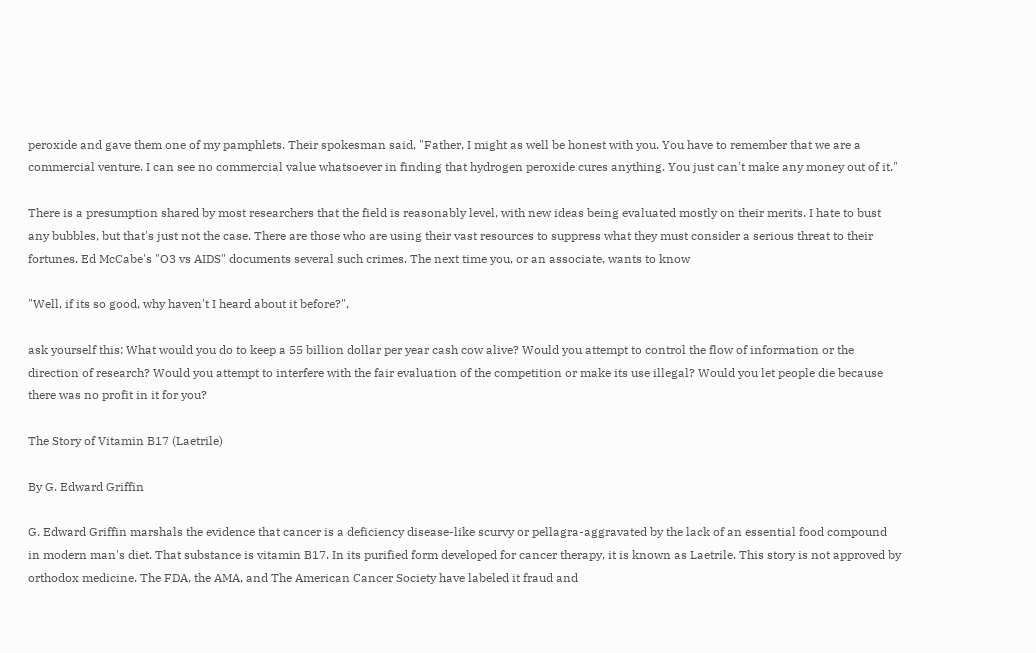peroxide and gave them one of my pamphlets. Their spokesman said, "Father, I might as well be honest with you. You have to remember that we are a commercial venture. I can see no commercial value whatsoever in finding that hydrogen peroxide cures anything. You just can't make any money out of it."

There is a presumption shared by most researchers that the field is reasonably level, with new ideas being evaluated mostly on their merits. I hate to bust any bubbles, but that's just not the case. There are those who are using their vast resources to suppress what they must consider a serious threat to their fortunes. Ed McCabe's "O3 vs AIDS" documents several such crimes. The next time you, or an associate, wants to know

"Well, if its so good, why haven't I heard about it before?",

ask yourself this: What would you do to keep a 55 billion dollar per year cash cow alive? Would you attempt to control the flow of information or the direction of research? Would you attempt to interfere with the fair evaluation of the competition or make its use illegal? Would you let people die because there was no profit in it for you?

The Story of Vitamin B17 (Laetrile)

By G. Edward Griffin

G. Edward Griffin marshals the evidence that cancer is a deficiency disease-like scurvy or pellagra-aggravated by the lack of an essential food compound in modern man's diet. That substance is vitamin B17. In its purified form developed for cancer therapy, it is known as Laetrile. This story is not approved by orthodox medicine. The FDA, the AMA, and The American Cancer Society have labeled it fraud and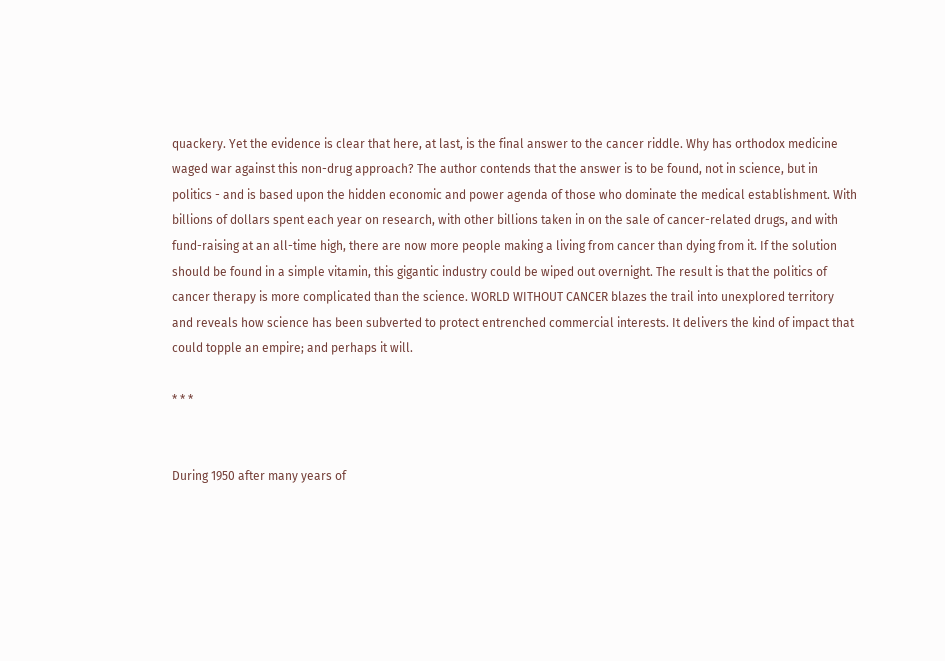quackery. Yet the evidence is clear that here, at last, is the final answer to the cancer riddle. Why has orthodox medicine waged war against this non-drug approach? The author contends that the answer is to be found, not in science, but in politics - and is based upon the hidden economic and power agenda of those who dominate the medical establishment. With billions of dollars spent each year on research, with other billions taken in on the sale of cancer-related drugs, and with fund-raising at an all-time high, there are now more people making a living from cancer than dying from it. If the solution should be found in a simple vitamin, this gigantic industry could be wiped out overnight. The result is that the politics of cancer therapy is more complicated than the science. WORLD WITHOUT CANCER blazes the trail into unexplored territory and reveals how science has been subverted to protect entrenched commercial interests. It delivers the kind of impact that could topple an empire; and perhaps it will.

* * *


During 1950 after many years of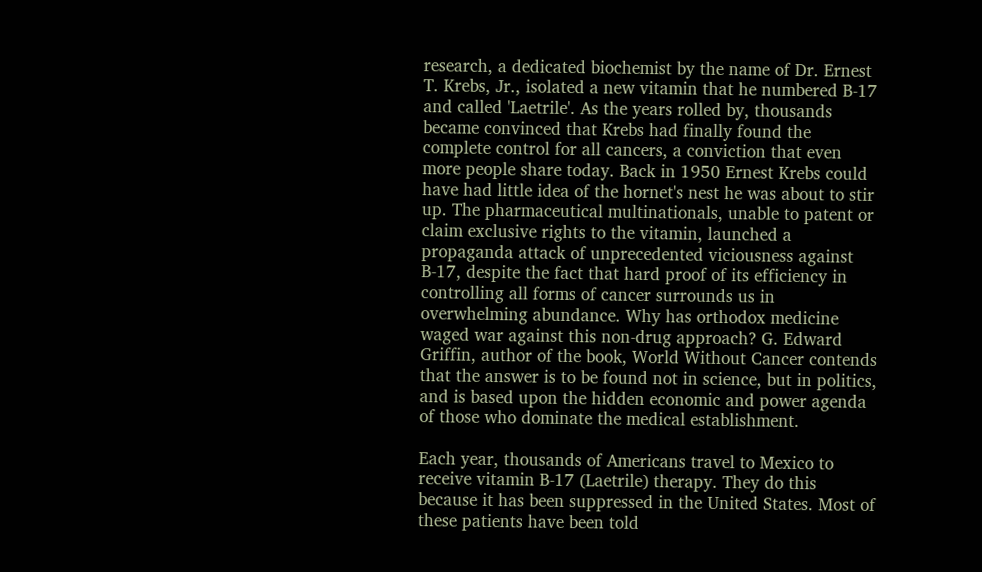research, a dedicated biochemist by the name of Dr. Ernest T. Krebs, Jr., isolated a new vitamin that he numbered B-17 and called 'Laetrile'. As the years rolled by, thousands became convinced that Krebs had finally found the complete control for all cancers, a conviction that even more people share today. Back in 1950 Ernest Krebs could have had little idea of the hornet's nest he was about to stir up. The pharmaceutical multinationals, unable to patent or claim exclusive rights to the vitamin, launched a propaganda attack of unprecedented viciousness against B-17, despite the fact that hard proof of its efficiency in controlling all forms of cancer surrounds us in overwhelming abundance. Why has orthodox medicine waged war against this non-drug approach? G. Edward Griffin, author of the book, World Without Cancer contends that the answer is to be found not in science, but in politics, and is based upon the hidden economic and power agenda of those who dominate the medical establishment.

Each year, thousands of Americans travel to Mexico to receive vitamin B-17 (Laetrile) therapy. They do this because it has been suppressed in the United States. Most of these patients have been told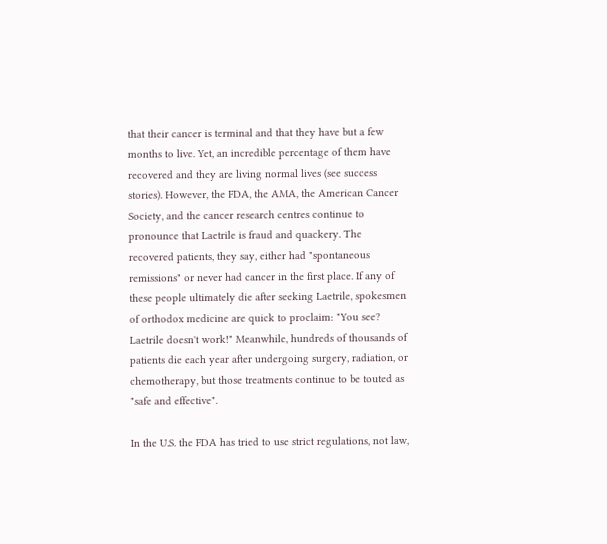that their cancer is terminal and that they have but a few months to live. Yet, an incredible percentage of them have recovered and they are living normal lives (see success stories). However, the FDA, the AMA, the American Cancer Society, and the cancer research centres continue to pronounce that Laetrile is fraud and quackery. The recovered patients, they say, either had "spontaneous remissions" or never had cancer in the first place. If any of these people ultimately die after seeking Laetrile, spokesmen of orthodox medicine are quick to proclaim: "You see? Laetrile doesn't work!" Meanwhile, hundreds of thousands of patients die each year after undergoing surgery, radiation, or chemotherapy, but those treatments continue to be touted as "safe and effective".

In the U.S. the FDA has tried to use strict regulations, not law,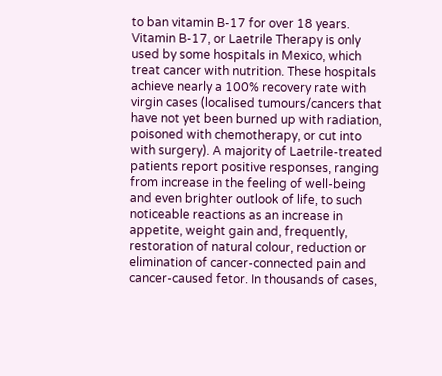to ban vitamin B-17 for over 18 years. Vitamin B-17, or Laetrile Therapy is only used by some hospitals in Mexico, which treat cancer with nutrition. These hospitals achieve nearly a 100% recovery rate with virgin cases (localised tumours/cancers that have not yet been burned up with radiation, poisoned with chemotherapy, or cut into with surgery). A majority of Laetrile-treated patients report positive responses, ranging from increase in the feeling of well-being and even brighter outlook of life, to such noticeable reactions as an increase in appetite, weight gain and, frequently, restoration of natural colour, reduction or elimination of cancer-connected pain and cancer-caused fetor. In thousands of cases,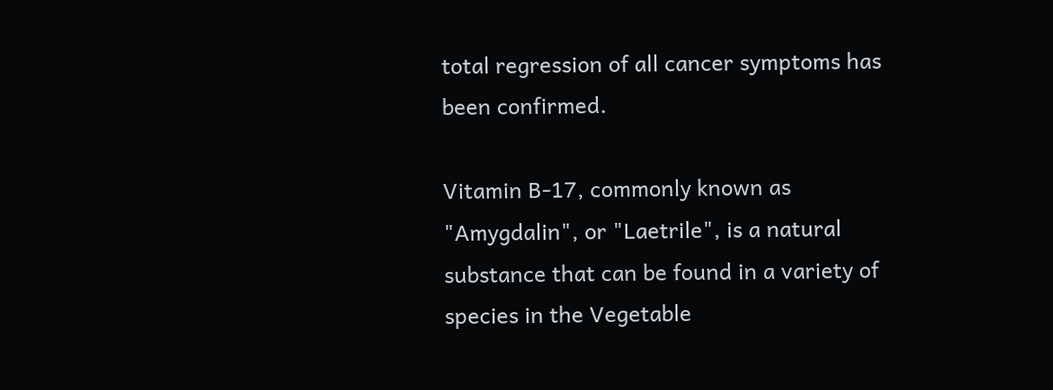total regression of all cancer symptoms has been confirmed.

Vitamin B-17, commonly known as "Amygdalin", or "Laetrile", is a natural substance that can be found in a variety of species in the Vegetable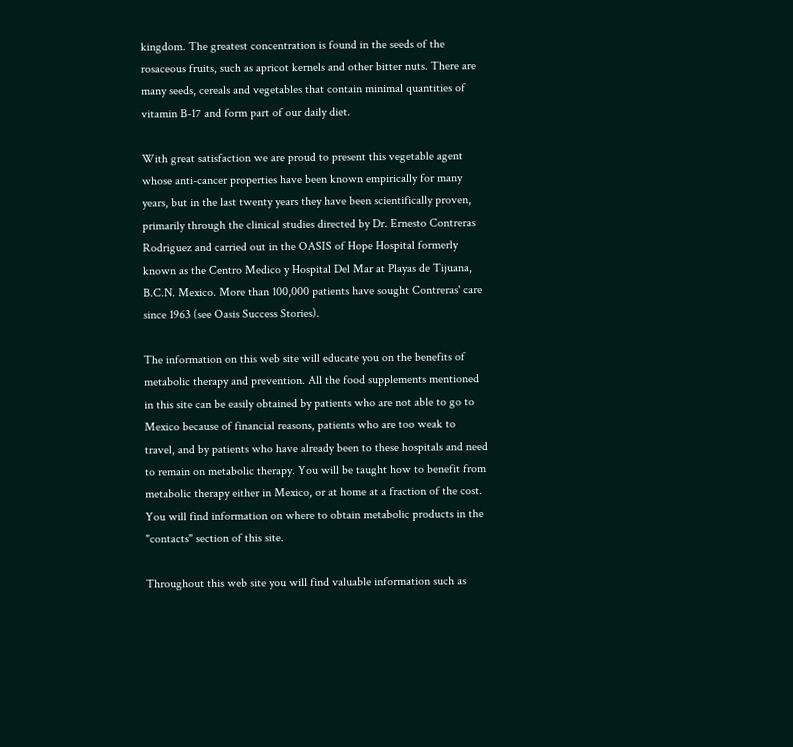kingdom. The greatest concentration is found in the seeds of the rosaceous fruits, such as apricot kernels and other bitter nuts. There are many seeds, cereals and vegetables that contain minimal quantities of vitamin B-17 and form part of our daily diet.

With great satisfaction we are proud to present this vegetable agent whose anti-cancer properties have been known empirically for many years, but in the last twenty years they have been scientifically proven, primarily through the clinical studies directed by Dr. Ernesto Contreras Rodriguez and carried out in the OASIS of Hope Hospital formerly known as the Centro Medico y Hospital Del Mar at Playas de Tijuana, B.C.N. Mexico. More than 100,000 patients have sought Contreras' care since 1963 (see Oasis Success Stories).

The information on this web site will educate you on the benefits of metabolic therapy and prevention. All the food supplements mentioned in this site can be easily obtained by patients who are not able to go to Mexico because of financial reasons, patients who are too weak to travel, and by patients who have already been to these hospitals and need to remain on metabolic therapy. You will be taught how to benefit from metabolic therapy either in Mexico, or at home at a fraction of the cost. You will find information on where to obtain metabolic products in the "contacts" section of this site.

Throughout this web site you will find valuable information such as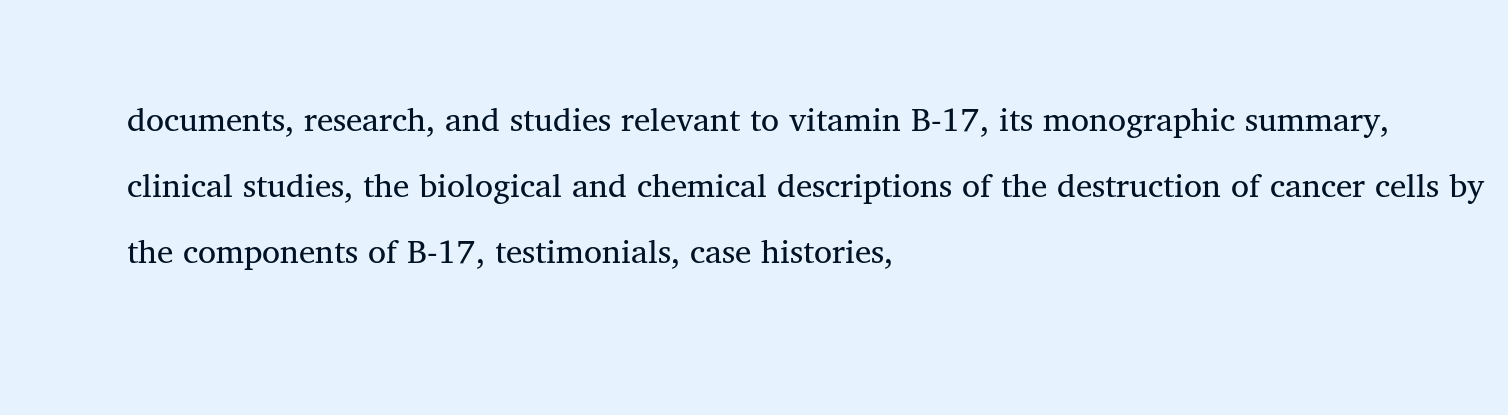documents, research, and studies relevant to vitamin B-17, its monographic summary, clinical studies, the biological and chemical descriptions of the destruction of cancer cells by the components of B-17, testimonials, case histories,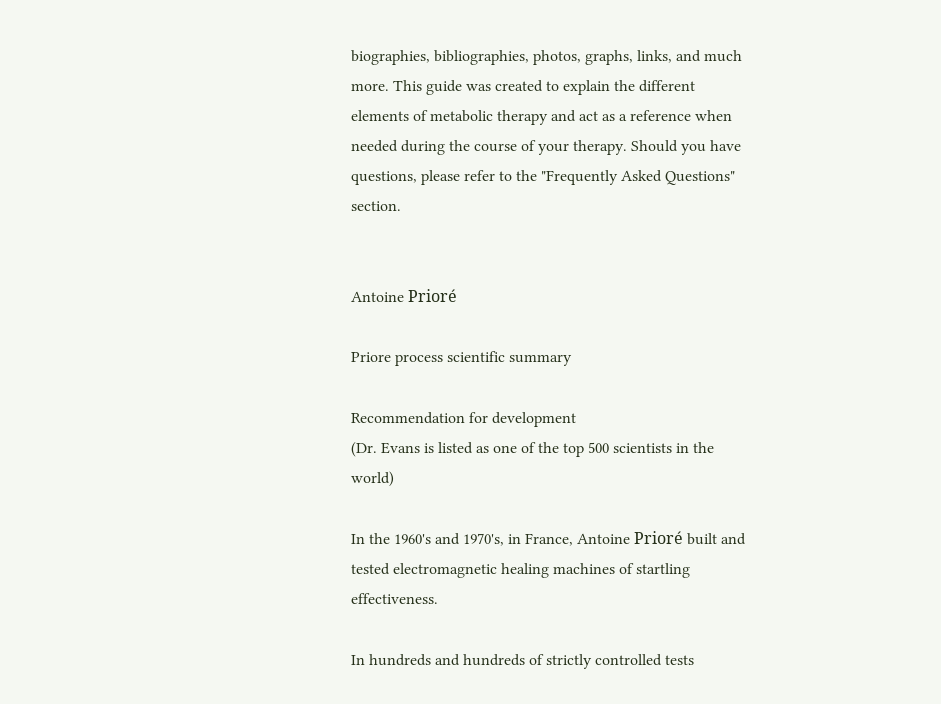biographies, bibliographies, photos, graphs, links, and much more. This guide was created to explain the different elements of metabolic therapy and act as a reference when needed during the course of your therapy. Should you have questions, please refer to the "Frequently Asked Questions" section.


Antoine Prioré

Priore process scientific summary

Recommendation for development
(Dr. Evans is listed as one of the top 500 scientists in the world)

In the 1960's and 1970's, in France, Antoine Prioré built and tested electromagnetic healing machines of startling effectiveness.

In hundreds and hundreds of strictly controlled tests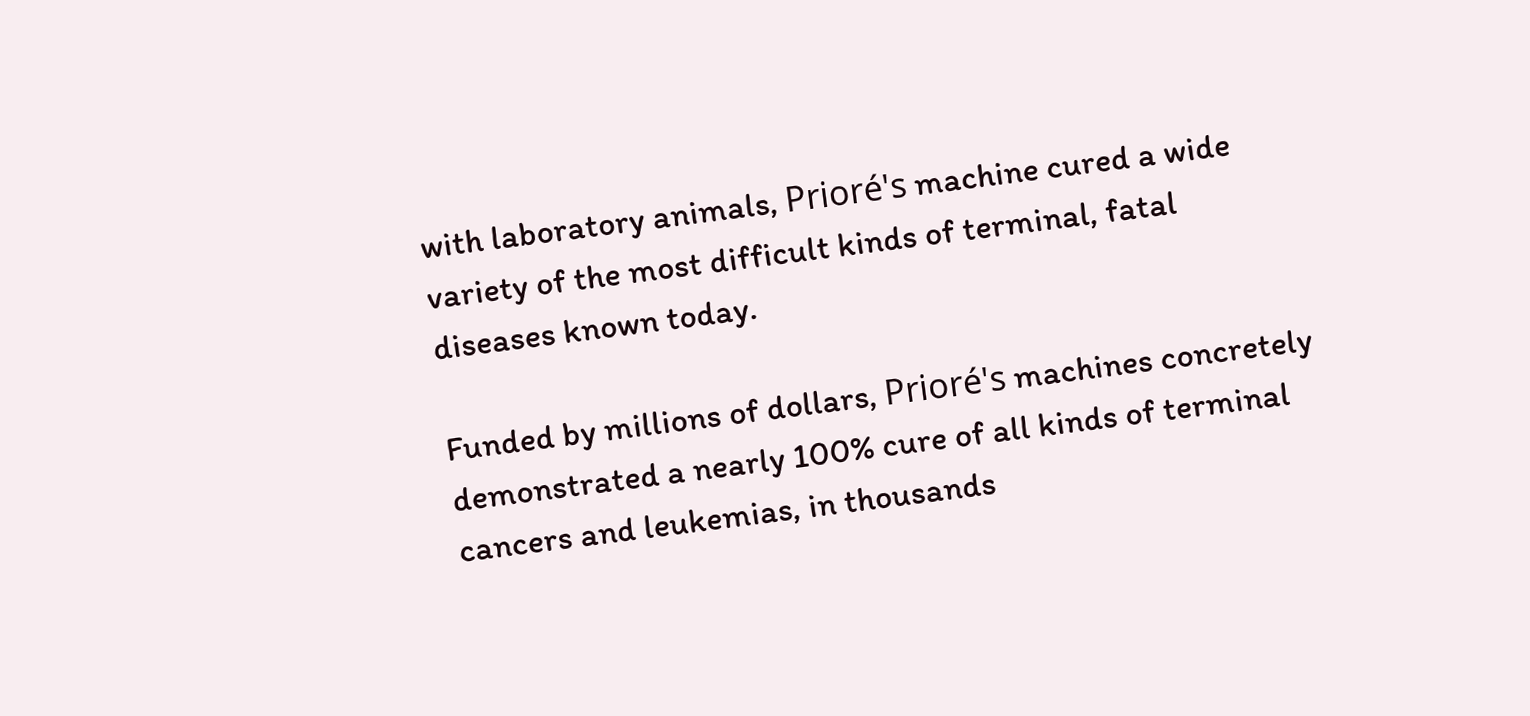with laboratory animals, Prioré's machine cured a wide variety of the most difficult kinds of terminal, fatal diseases known today.

Funded by millions of dollars, Prioré's machines concretely demonstrated a nearly 100% cure of all kinds of terminal cancers and leukemias, in thousands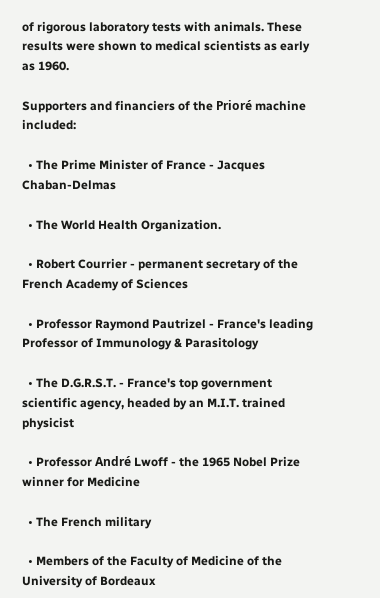of rigorous laboratory tests with animals. These results were shown to medical scientists as early as 1960.

Supporters and financiers of the Prioré machine included:

  • The Prime Minister of France - Jacques Chaban-Delmas

  • The World Health Organization.

  • Robert Courrier - permanent secretary of the French Academy of Sciences

  • Professor Raymond Pautrizel - France's leading Professor of Immunology & Parasitology

  • The D.G.R.S.T. - France's top government scientific agency, headed by an M.I.T. trained physicist

  • Professor André Lwoff - the 1965 Nobel Prize winner for Medicine

  • The French military

  • Members of the Faculty of Medicine of the University of Bordeaux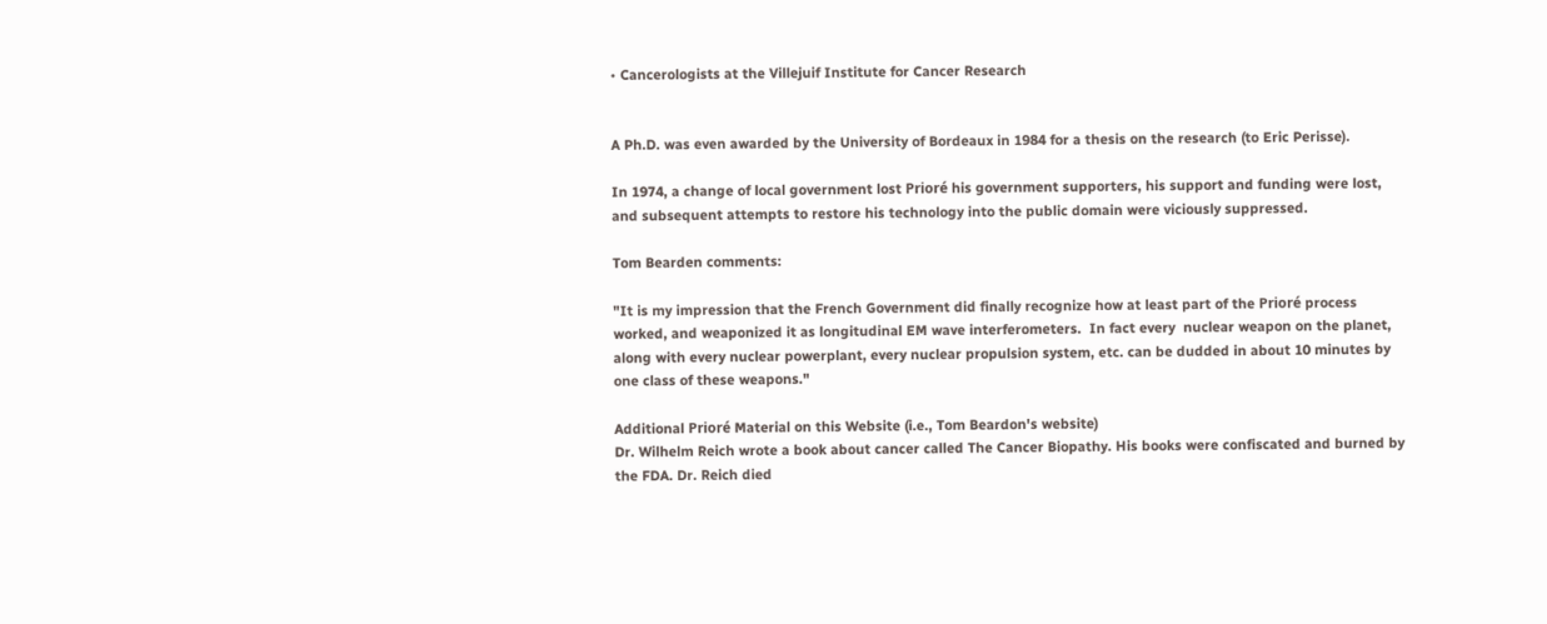• Cancerologists at the Villejuif Institute for Cancer Research


A Ph.D. was even awarded by the University of Bordeaux in 1984 for a thesis on the research (to Eric Perisse).

In 1974, a change of local government lost Prioré his government supporters, his support and funding were lost, and subsequent attempts to restore his technology into the public domain were viciously suppressed.

Tom Bearden comments:

"It is my impression that the French Government did finally recognize how at least part of the Prioré process worked, and weaponized it as longitudinal EM wave interferometers.  In fact every  nuclear weapon on the planet, along with every nuclear powerplant, every nuclear propulsion system, etc. can be dudded in about 10 minutes by one class of these weapons."

Additional Prioré Material on this Website (i.e., Tom Beardon's website)
Dr. Wilhelm Reich wrote a book about cancer called The Cancer Biopathy. His books were confiscated and burned by the FDA. Dr. Reich died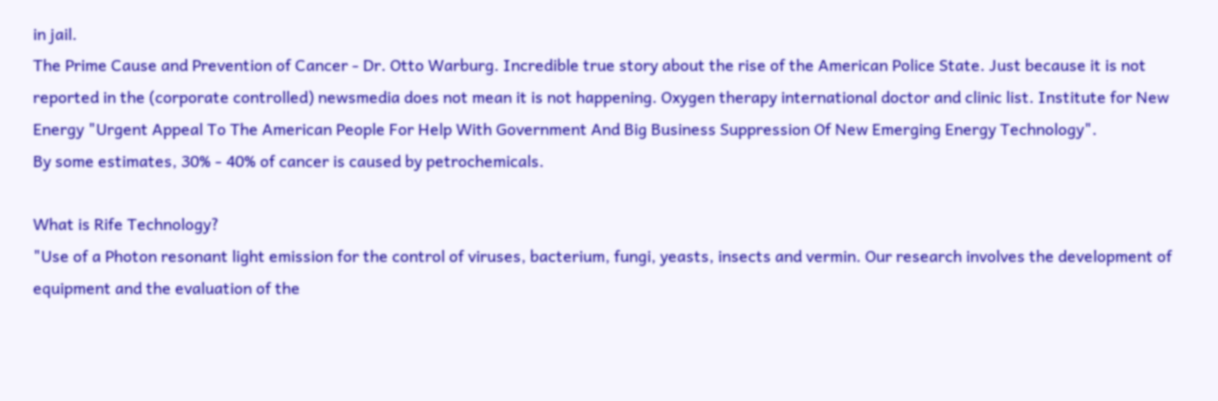in jail.
The Prime Cause and Prevention of Cancer - Dr. Otto Warburg. Incredible true story about the rise of the American Police State. Just because it is not reported in the (corporate controlled) newsmedia does not mean it is not happening. Oxygen therapy international doctor and clinic list. Institute for New Energy "Urgent Appeal To The American People For Help With Government And Big Business Suppression Of New Emerging Energy Technology".
By some estimates, 30% - 40% of cancer is caused by petrochemicals.

What is Rife Technology?
"Use of a Photon resonant light emission for the control of viruses, bacterium, fungi, yeasts, insects and vermin. Our research involves the development of equipment and the evaluation of the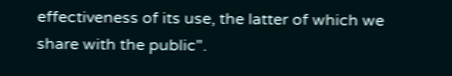effectiveness of its use, the latter of which we share with the public".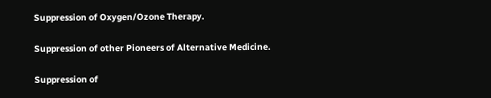Suppression of Oxygen/Ozone Therapy.

Suppression of other Pioneers of Alternative Medicine.

Suppression of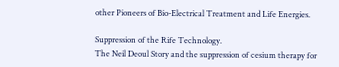other Pioneers of Bio-Electrical Treatment and Life Energies.

Suppression of the Rife Technology.
The Neil Deoul Story and the suppression of cesium therapy for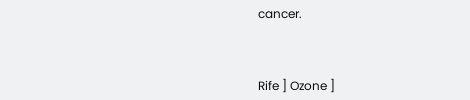cancer.



Rife ] Ozone ]